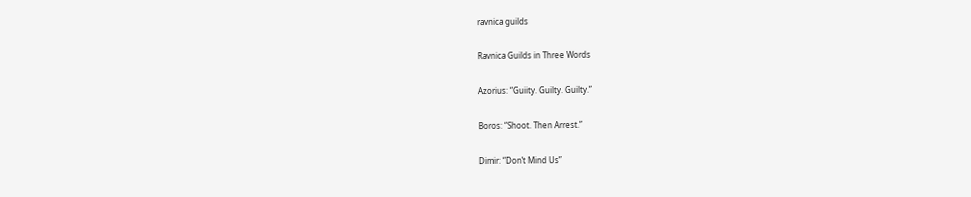ravnica guilds

Ravnica Guilds in Three Words

Azorius: “Guiity. Guilty. Guilty.”

Boros: “Shoot. Then Arrest.”

Dimir: “Don’t Mind Us”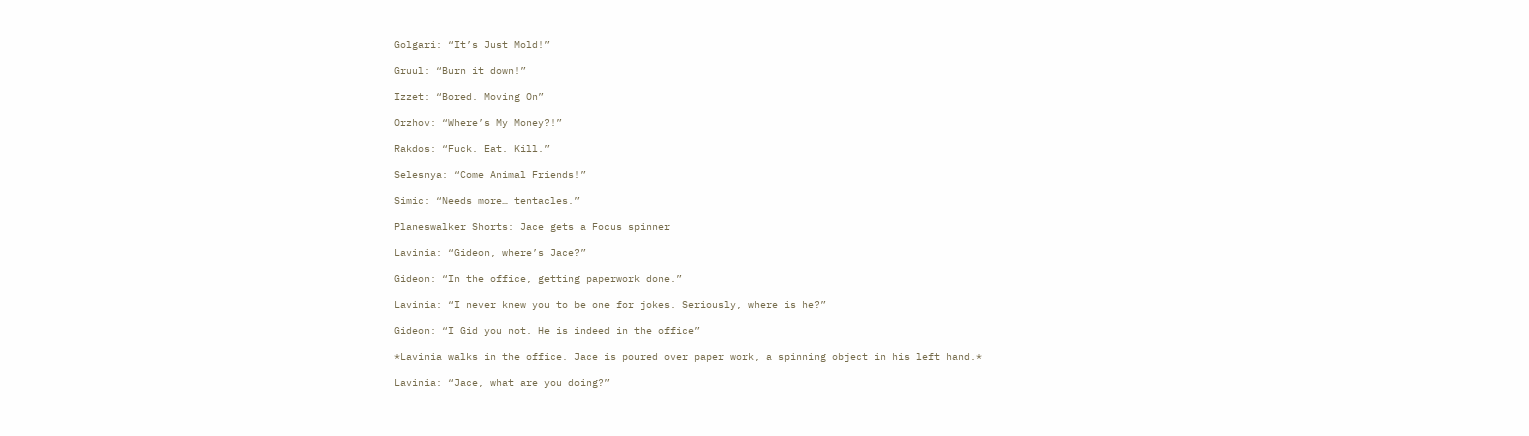Golgari: “It’s Just Mold!”

Gruul: “Burn it down!”

Izzet: “Bored. Moving On”

Orzhov: “Where’s My Money?!”

Rakdos: “Fuck. Eat. Kill.”

Selesnya: “Come Animal Friends!”

Simic: “Needs more… tentacles.”

Planeswalker Shorts: Jace gets a Focus spinner

Lavinia: “Gideon, where’s Jace?”

Gideon: “In the office, getting paperwork done.”

Lavinia: “I never knew you to be one for jokes. Seriously, where is he?”

Gideon: “I Gid you not. He is indeed in the office”

*Lavinia walks in the office. Jace is poured over paper work, a spinning object in his left hand.*

Lavinia: “Jace, what are you doing?”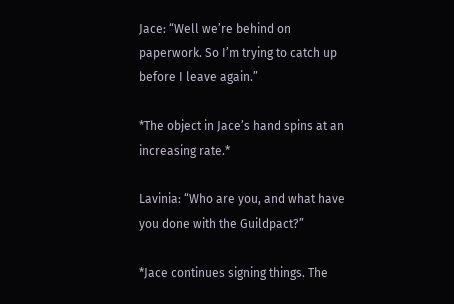Jace: “Well we’re behind on paperwork. So I’m trying to catch up before I leave again.”

*The object in Jace’s hand spins at an increasing rate.*

Lavinia: “Who are you, and what have you done with the Guildpact?”

*Jace continues signing things. The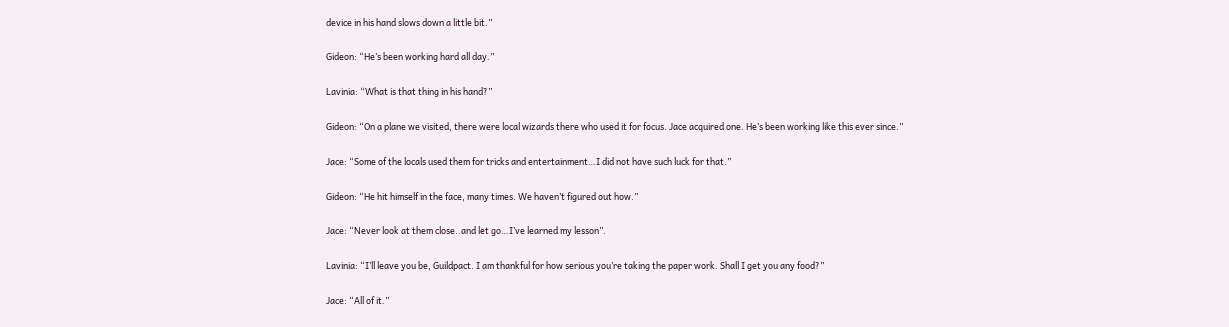device in his hand slows down a little bit.”

Gideon: “He’s been working hard all day.”

Lavinia: “What is that thing in his hand?”

Gideon: “On a plane we visited, there were local wizards there who used it for focus. Jace acquired one. He’s been working like this ever since.”

Jace: “Some of the locals used them for tricks and entertainment…I did not have such luck for that.”

Gideon: “He hit himself in the face, many times. We haven’t figured out how.”

Jace: “Never look at them close..and let go…I’ve learned my lesson”.

Lavinia: “I’ll leave you be, Guildpact. I am thankful for how serious you’re taking the paper work. Shall I get you any food?”

Jace: “All of it.”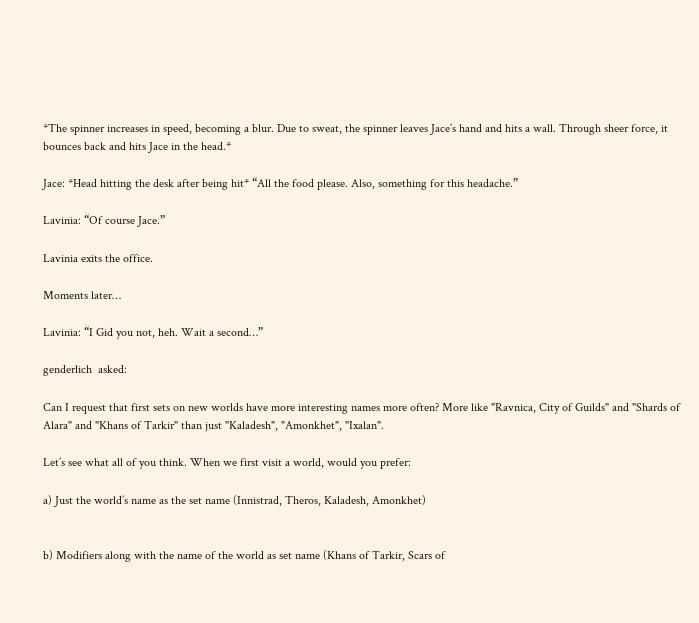*The spinner increases in speed, becoming a blur. Due to sweat, the spinner leaves Jace’s hand and hits a wall. Through sheer force, it bounces back and hits Jace in the head.*

Jace: *Head hitting the desk after being hit* “All the food please. Also, something for this headache.”

Lavinia: “Of course Jace.”

Lavinia exits the office.

Moments later…

Lavinia: “I Gid you not, heh. Wait a second…”

genderlich  asked:

Can I request that first sets on new worlds have more interesting names more often? More like "Ravnica, City of Guilds" and "Shards of Alara" and "Khans of Tarkir" than just "Kaladesh", "Amonkhet", "Ixalan".

Let’s see what all of you think. When we first visit a world, would you prefer:

a) Just the world’s name as the set name (Innistrad, Theros, Kaladesh, Amonkhet)


b) Modifiers along with the name of the world as set name (Khans of Tarkir, Scars of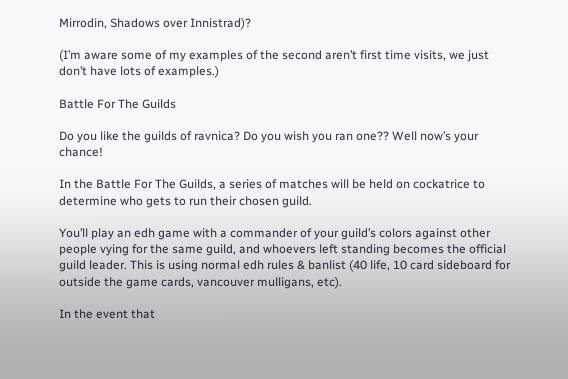Mirrodin, Shadows over Innistrad)?

(I’m aware some of my examples of the second aren’t first time visits, we just don’t have lots of examples.)

Battle For The Guilds

Do you like the guilds of ravnica? Do you wish you ran one?? Well now’s your chance!

In the Battle For The Guilds, a series of matches will be held on cockatrice to determine who gets to run their chosen guild.

You’ll play an edh game with a commander of your guild’s colors against other people vying for the same guild, and whoevers left standing becomes the official guild leader. This is using normal edh rules & banlist (40 life, 10 card sideboard for outside the game cards, vancouver mulligans, etc).

In the event that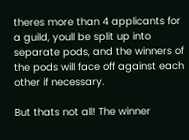theres more than 4 applicants for a guild, youll be split up into separate pods, and the winners of the pods will face off against each other if necessary.

But thats not all! The winner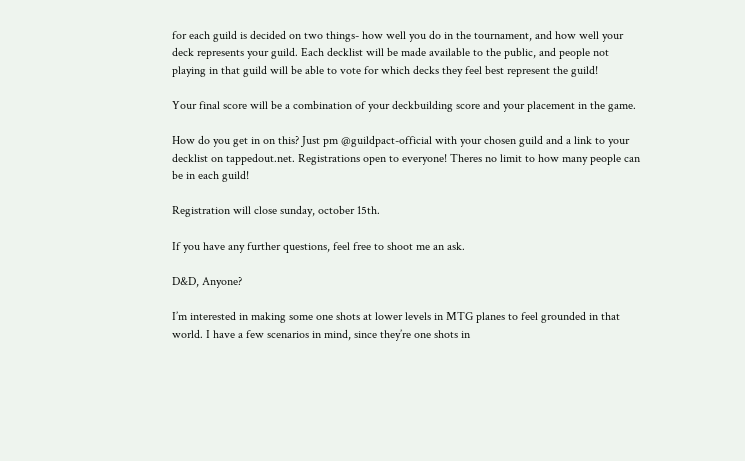for each guild is decided on two things- how well you do in the tournament, and how well your deck represents your guild. Each decklist will be made available to the public, and people not playing in that guild will be able to vote for which decks they feel best represent the guild!

Your final score will be a combination of your deckbuilding score and your placement in the game.

How do you get in on this? Just pm @guildpact-official with your chosen guild and a link to your decklist on tappedout.net. Registrations open to everyone! Theres no limit to how many people can be in each guild!

Registration will close sunday, october 15th.

If you have any further questions, feel free to shoot me an ask.

D&D, Anyone?

I’m interested in making some one shots at lower levels in MTG planes to feel grounded in that world. I have a few scenarios in mind, since they’re one shots in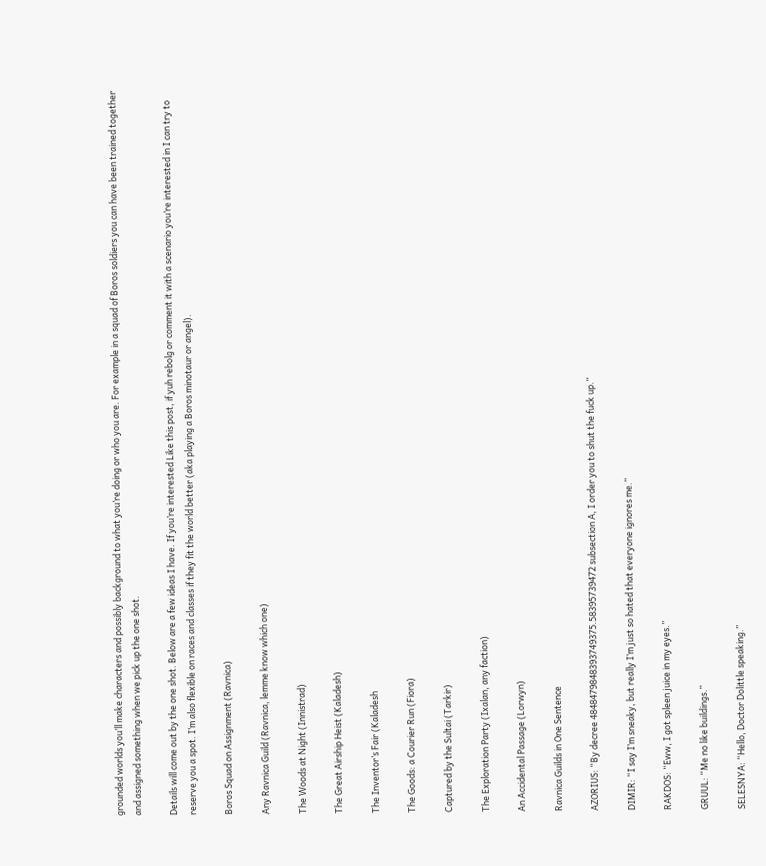grounded worlds you’ll make characters and possibly background to what you’re doing or who you are. For example in a squad of Boros soldiers you can have been trained together and assigned something when we pick up the one shot.

Details will come out by the one shot. Below are a few ideas I have. If you’re interested Like this post, if yuh rebolg or comment it with a scenario you’re interested in I can try to reserve you a spot. I’m also flexible on races and classes if they fit the world better (aka playing a Boros minotaur or angel).

Boros Squad on Assignment (Ravnica)

Any Ravnica Guild (Ravnica, lemme know which one)

The Woods at Night (Innistrad)

The Great Airship Heist (Kaladesh)

The Inventor’s Fair (Kaladesh

The Goods: a Courier Run (Fiora)

Captured by the Sultai (Tarkir)

The Exploration Party (Ixalan, any faction)

An Accidental Passage (Lorwyn)

Ravnica Guilds in One Sentence

AZORIUS: “By decree 4848479848393749375.58395739472 subsection A, I order you to shut the fuck up.”

DIMIR: “I say I’m sneaky, but really I’m just so hated that everyone ignores me.”

RAKDOS: “Eww, I got spleen juice in my eyes.”

GRUUL: “Me no like buildings.”

SELESNYA: “Hello, Doctor Dolittle speaking.”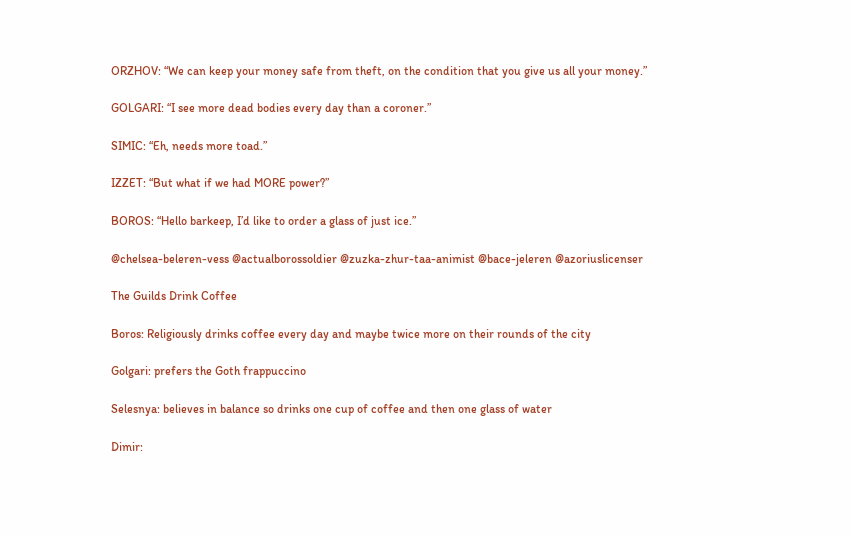ORZHOV: “We can keep your money safe from theft, on the condition that you give us all your money.”

GOLGARI: “I see more dead bodies every day than a coroner.”

SIMIC: “Eh, needs more toad.”

IZZET: “But what if we had MORE power?”

BOROS: “Hello barkeep, I’d like to order a glass of just ice.”

@chelsea-beleren-vess @actualborossoldier @zuzka-zhur-taa-animist @bace-jeleren @azoriuslicenser

The Guilds Drink Coffee

Boros: Religiously drinks coffee every day and maybe twice more on their rounds of the city

Golgari: prefers the Goth frappuccino

Selesnya: believes in balance so drinks one cup of coffee and then one glass of water

Dimir: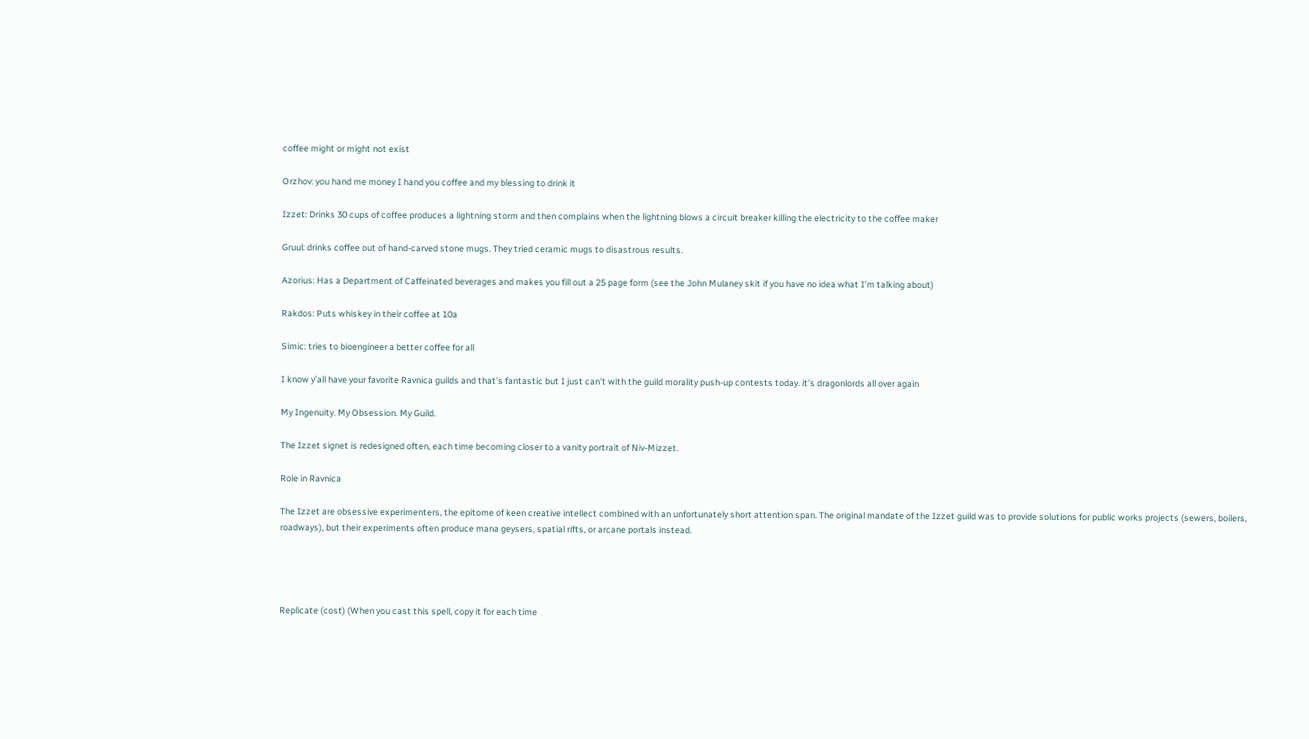coffee might or might not exist

Orzhov: you hand me money I hand you coffee and my blessing to drink it

Izzet: Drinks 30 cups of coffee produces a lightning storm and then complains when the lightning blows a circuit breaker killing the electricity to the coffee maker

Gruul: drinks coffee out of hand-carved stone mugs. They tried ceramic mugs to disastrous results.

Azorius: Has a Department of Caffeinated beverages and makes you fill out a 25 page form (see the John Mulaney skit if you have no idea what I’m talking about)

Rakdos: Puts whiskey in their coffee at 10a

Simic: tries to bioengineer a better coffee for all

I know y’all have your favorite Ravnica guilds and that’s fantastic but I just can’t with the guild morality push-up contests today. it’s dragonlords all over again

My Ingenuity. My Obsession. My Guild.

The Izzet signet is redesigned often, each time becoming closer to a vanity portrait of Niv-Mizzet.

Role in Ravnica

The Izzet are obsessive experimenters, the epitome of keen creative intellect combined with an unfortunately short attention span. The original mandate of the Izzet guild was to provide solutions for public works projects (sewers, boilers, roadways), but their experiments often produce mana geysers, spatial rifts, or arcane portals instead.




Replicate (cost) (When you cast this spell, copy it for each time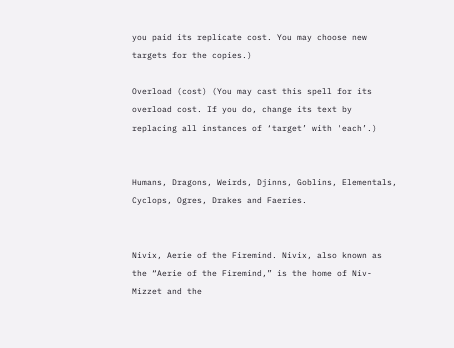you paid its replicate cost. You may choose new targets for the copies.)

Overload (cost) (You may cast this spell for its overload cost. If you do, change its text by replacing all instances of ‘target’ with 'each’.)


Humans, Dragons, Weirds, Djinns, Goblins, Elementals, Cyclops, Ogres, Drakes and Faeries.


Nivix, Aerie of the Firemind. Nivix, also known as the “Aerie of the Firemind,” is the home of Niv-Mizzet and the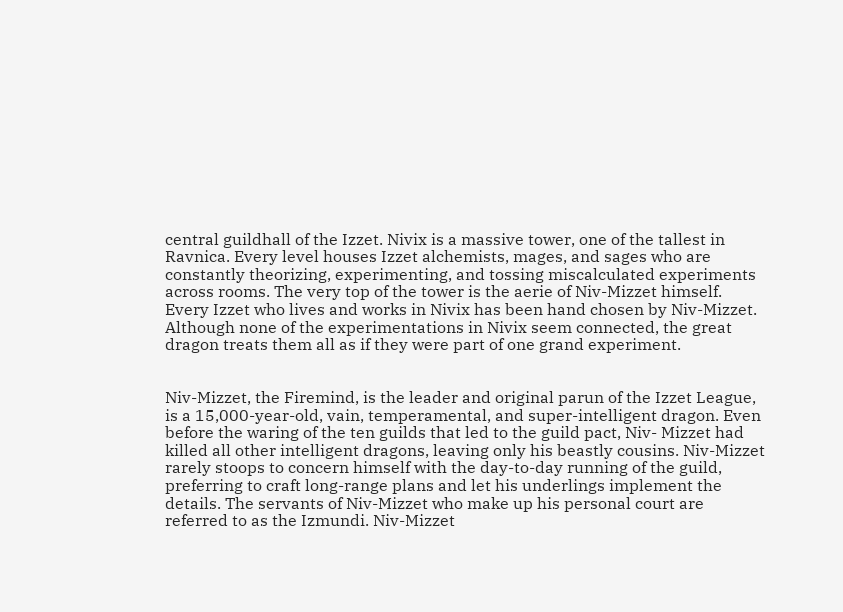central guildhall of the Izzet. Nivix is a massive tower, one of the tallest in Ravnica. Every level houses Izzet alchemists, mages, and sages who are constantly theorizing, experimenting, and tossing miscalculated experiments across rooms. The very top of the tower is the aerie of Niv-Mizzet himself. Every Izzet who lives and works in Nivix has been hand chosen by Niv-Mizzet. Although none of the experimentations in Nivix seem connected, the great dragon treats them all as if they were part of one grand experiment.


Niv-Mizzet, the Firemind, is the leader and original parun of the Izzet League, is a 15,000-year-old, vain, temperamental, and super-intelligent dragon. Even before the waring of the ten guilds that led to the guild pact, Niv- Mizzet had killed all other intelligent dragons, leaving only his beastly cousins. Niv-Mizzet rarely stoops to concern himself with the day-to-day running of the guild, preferring to craft long-range plans and let his underlings implement the details. The servants of Niv-Mizzet who make up his personal court are referred to as the Izmundi. Niv-Mizzet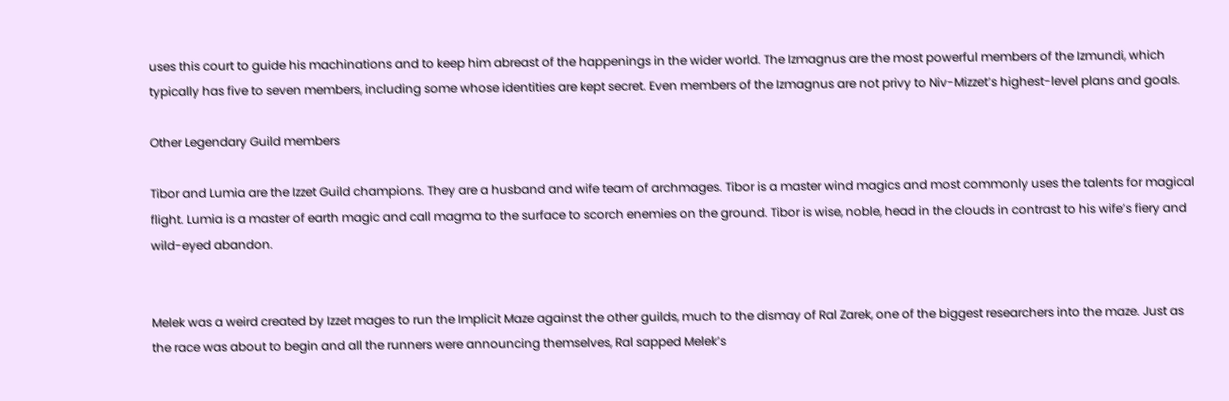uses this court to guide his machinations and to keep him abreast of the happenings in the wider world. The Izmagnus are the most powerful members of the Izmundi, which typically has five to seven members, including some whose identities are kept secret. Even members of the Izmagnus are not privy to Niv-Mizzet’s highest-level plans and goals.

Other Legendary Guild members

Tibor and Lumia are the Izzet Guild champions. They are a husband and wife team of archmages. Tibor is a master wind magics and most commonly uses the talents for magical flight. Lumia is a master of earth magic and call magma to the surface to scorch enemies on the ground. Tibor is wise, noble, head in the clouds in contrast to his wife’s fiery and wild-eyed abandon.


Melek was a weird created by Izzet mages to run the Implicit Maze against the other guilds, much to the dismay of Ral Zarek, one of the biggest researchers into the maze. Just as the race was about to begin and all the runners were announcing themselves, Ral sapped Melek’s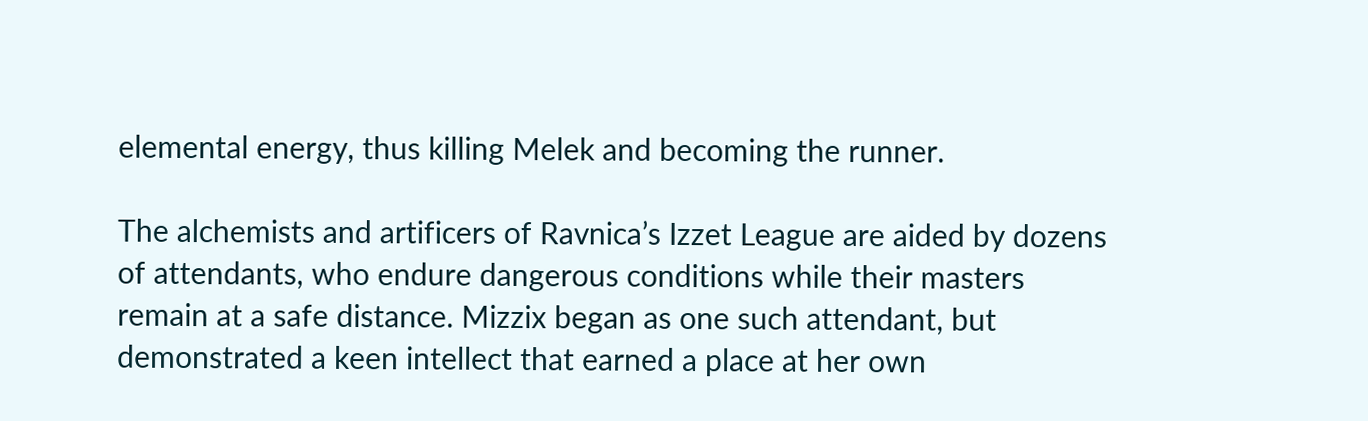elemental energy, thus killing Melek and becoming the runner.

The alchemists and artificers of Ravnica’s Izzet League are aided by dozens of attendants, who endure dangerous conditions while their masters remain at a safe distance. Mizzix began as one such attendant, but demonstrated a keen intellect that earned a place at her own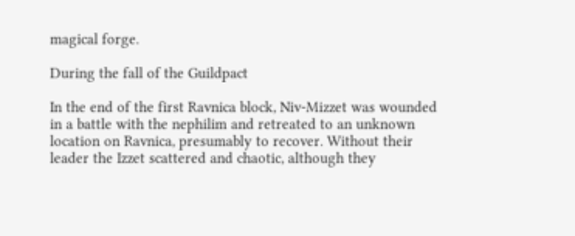magical forge.

During the fall of the Guildpact

In the end of the first Ravnica block, Niv-Mizzet was wounded in a battle with the nephilim and retreated to an unknown location on Ravnica, presumably to recover. Without their leader the Izzet scattered and chaotic, although they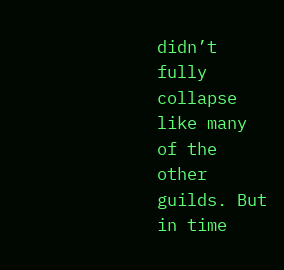didn’t fully collapse like many of the other guilds. But in time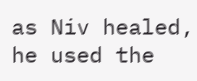as Niv healed, he used the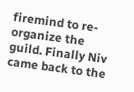firemind to re-organize the guild. Finally Niv came back to the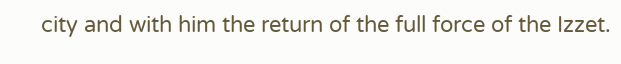city and with him the return of the full force of the Izzet.